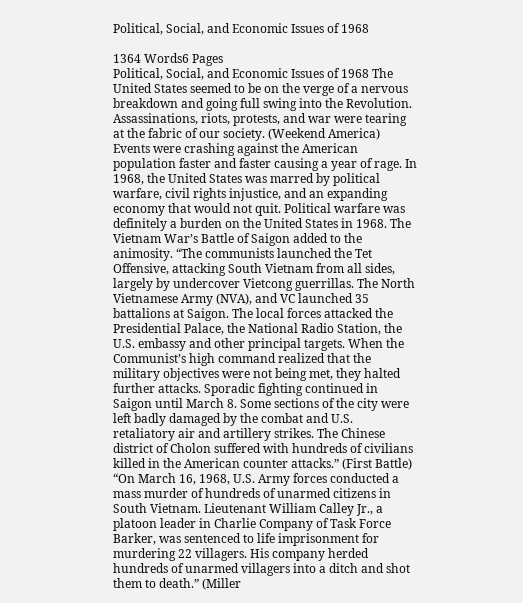Political, Social, and Economic Issues of 1968

1364 Words6 Pages
Political, Social, and Economic Issues of 1968 The United States seemed to be on the verge of a nervous breakdown and going full swing into the Revolution. Assassinations, riots, protests, and war were tearing at the fabric of our society. (Weekend America) Events were crashing against the American population faster and faster causing a year of rage. In 1968, the United States was marred by political warfare, civil rights injustice, and an expanding economy that would not quit. Political warfare was definitely a burden on the United States in 1968. The Vietnam War’s Battle of Saigon added to the animosity. “The communists launched the Tet Offensive, attacking South Vietnam from all sides, largely by undercover Vietcong guerrillas. The North Vietnamese Army (NVA), and VC launched 35 battalions at Saigon. The local forces attacked the Presidential Palace, the National Radio Station, the U.S. embassy and other principal targets. When the Communist’s high command realized that the military objectives were not being met, they halted further attacks. Sporadic fighting continued in Saigon until March 8. Some sections of the city were left badly damaged by the combat and U.S. retaliatory air and artillery strikes. The Chinese district of Cholon suffered with hundreds of civilians killed in the American counter attacks.” (First Battle) “On March 16, 1968, U.S. Army forces conducted a mass murder of hundreds of unarmed citizens in South Vietnam. Lieutenant William Calley Jr., a platoon leader in Charlie Company of Task Force Barker, was sentenced to life imprisonment for murdering 22 villagers. His company herded hundreds of unarmed villagers into a ditch and shot them to death.” (Miller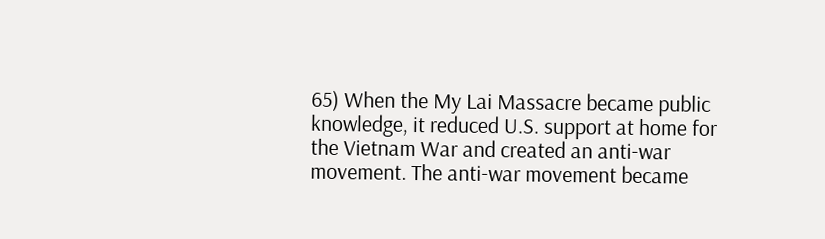65) When the My Lai Massacre became public knowledge, it reduced U.S. support at home for the Vietnam War and created an anti-war movement. The anti-war movement became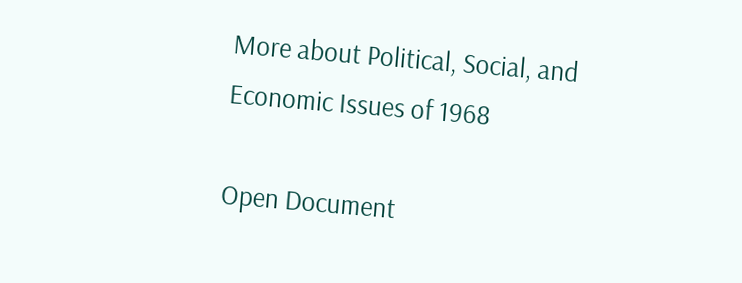More about Political, Social, and Economic Issues of 1968

Open Document